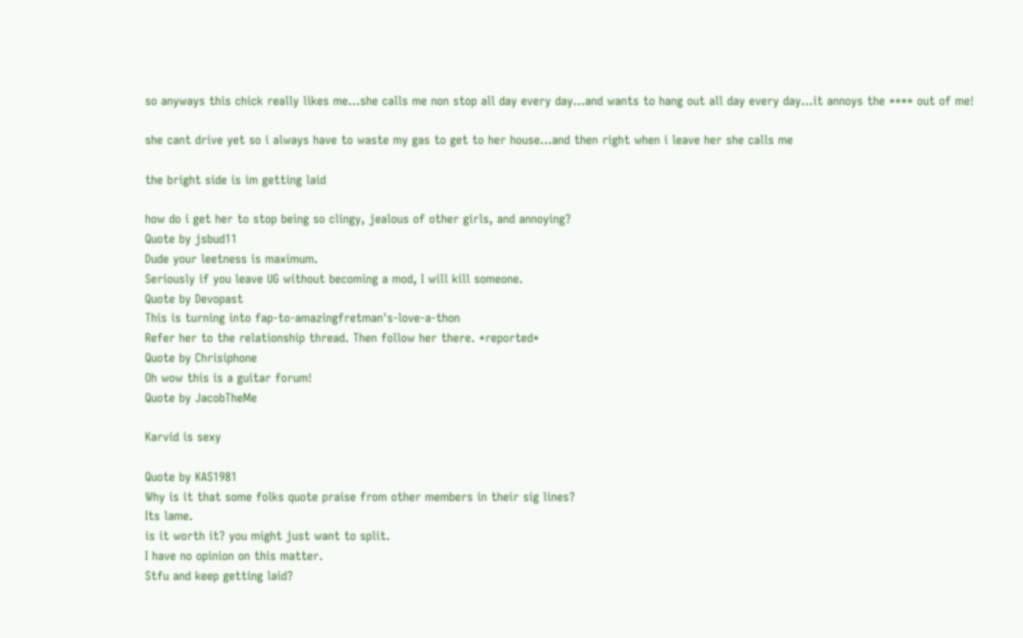so anyways this chick really likes me...she calls me non stop all day every day...and wants to hang out all day every day...it annoys the **** out of me!

she cant drive yet so i always have to waste my gas to get to her house...and then right when i leave her she calls me

the bright side is im getting laid

how do i get her to stop being so clingy, jealous of other girls, and annoying?
Quote by jsbud11
Dude your leetness is maximum.
Seriously if you leave UG without becoming a mod, I will kill someone.
Quote by Devopast
This is turning into fap-to-amazingfretman's-love-a-thon
Refer her to the relationship thread. Then follow her there. *reported*
Quote by Chrisiphone
Oh wow this is a guitar forum!
Quote by JacobTheMe

Karvid is sexy

Quote by KAS1981
Why is it that some folks quote praise from other members in their sig lines?
Its lame.
is it worth it? you might just want to split.
I have no opinion on this matter.
Stfu and keep getting laid?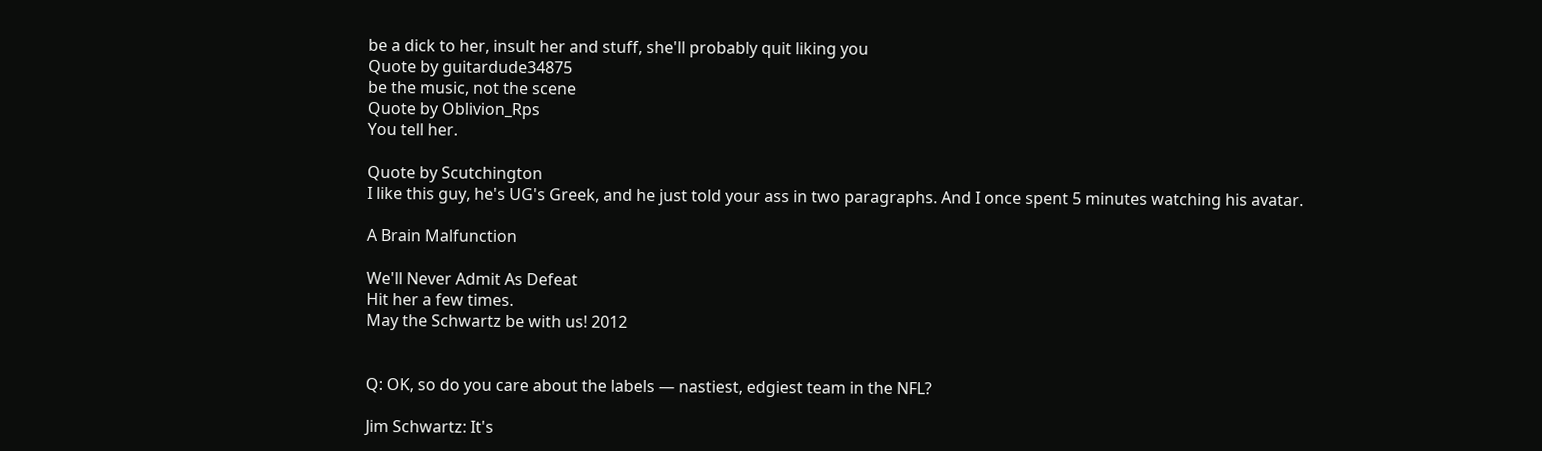be a dick to her, insult her and stuff, she'll probably quit liking you
Quote by guitardude34875
be the music, not the scene
Quote by Oblivion_Rps
You tell her.

Quote by Scutchington
I like this guy, he's UG's Greek, and he just told your ass in two paragraphs. And I once spent 5 minutes watching his avatar.

A Brain Malfunction

We'll Never Admit As Defeat
Hit her a few times.
May the Schwartz be with us! 2012


Q: OK, so do you care about the labels — nastiest, edgiest team in the NFL?

Jim Schwartz: It's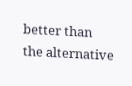better than the alternative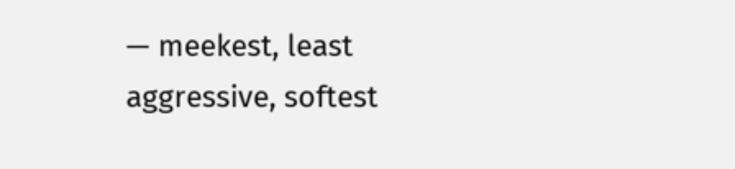— meekest, least aggressive, softest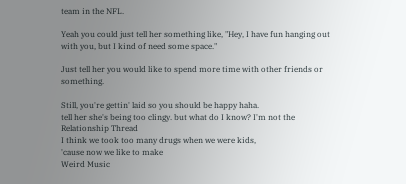team in the NFL.

Yeah you could just tell her something like, "Hey, I have fun hanging out with you, but I kind of need some space."

Just tell her you would like to spend more time with other friends or something.

Still, you're gettin' laid so you should be happy haha.
tell her she's being too clingy. but what do I know? I'm not the
Relationship Thread
I think we took too many drugs when we were kids,
'cause now we like to make
Weird Music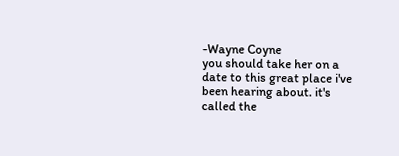-Wayne Coyne
you should take her on a date to this great place i've been hearing about. it's called the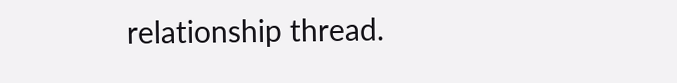relationship thread.